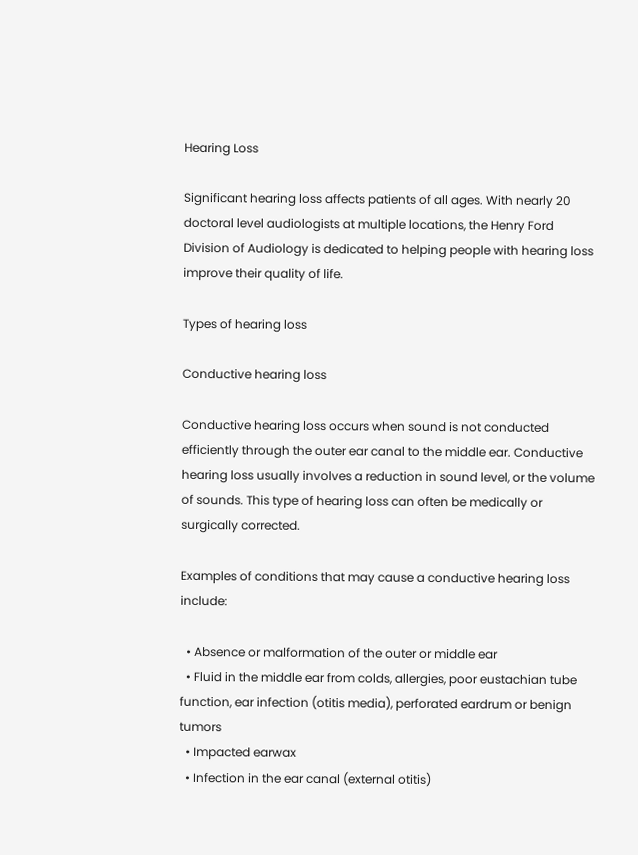Hearing Loss

Significant hearing loss affects patients of all ages. With nearly 20 doctoral level audiologists at multiple locations, the Henry Ford Division of Audiology is dedicated to helping people with hearing loss improve their quality of life.

Types of hearing loss

Conductive hearing loss

Conductive hearing loss occurs when sound is not conducted efficiently through the outer ear canal to the middle ear. Conductive hearing loss usually involves a reduction in sound level, or the volume of sounds. This type of hearing loss can often be medically or surgically corrected.

Examples of conditions that may cause a conductive hearing loss include:

  • Absence or malformation of the outer or middle ear
  • Fluid in the middle ear from colds, allergies, poor eustachian tube function, ear infection (otitis media), perforated eardrum or benign tumors
  • Impacted earwax
  • Infection in the ear canal (external otitis)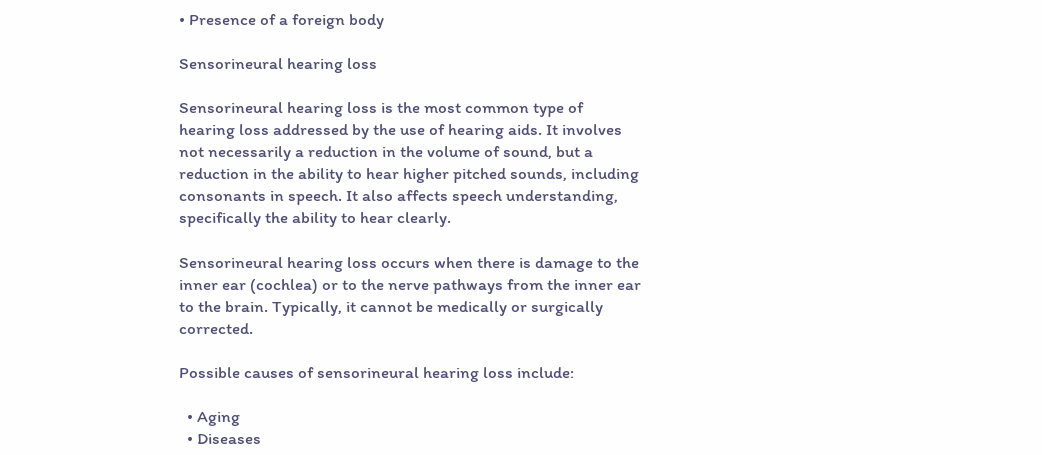• Presence of a foreign body

Sensorineural hearing loss

Sensorineural hearing loss is the most common type of hearing loss addressed by the use of hearing aids. It involves not necessarily a reduction in the volume of sound, but a reduction in the ability to hear higher pitched sounds, including consonants in speech. It also affects speech understanding, specifically the ability to hear clearly.

Sensorineural hearing loss occurs when there is damage to the inner ear (cochlea) or to the nerve pathways from the inner ear to the brain. Typically, it cannot be medically or surgically corrected.

Possible causes of sensorineural hearing loss include:

  • Aging
  • Diseases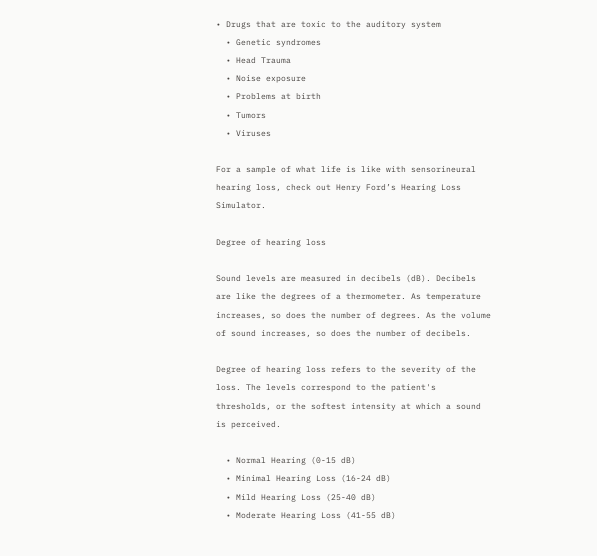• Drugs that are toxic to the auditory system
  • Genetic syndromes
  • Head Trauma
  • Noise exposure
  • Problems at birth
  • Tumors
  • Viruses

For a sample of what life is like with sensorineural hearing loss, check out Henry Ford’s Hearing Loss Simulator.

Degree of hearing loss

Sound levels are measured in decibels (dB). Decibels are like the degrees of a thermometer. As temperature increases, so does the number of degrees. As the volume of sound increases, so does the number of decibels.

Degree of hearing loss refers to the severity of the loss. The levels correspond to the patient's thresholds, or the softest intensity at which a sound is perceived.

  • Normal Hearing (0-15 dB)
  • Minimal Hearing Loss (16-24 dB)
  • Mild Hearing Loss (25-40 dB)
  • Moderate Hearing Loss (41-55 dB)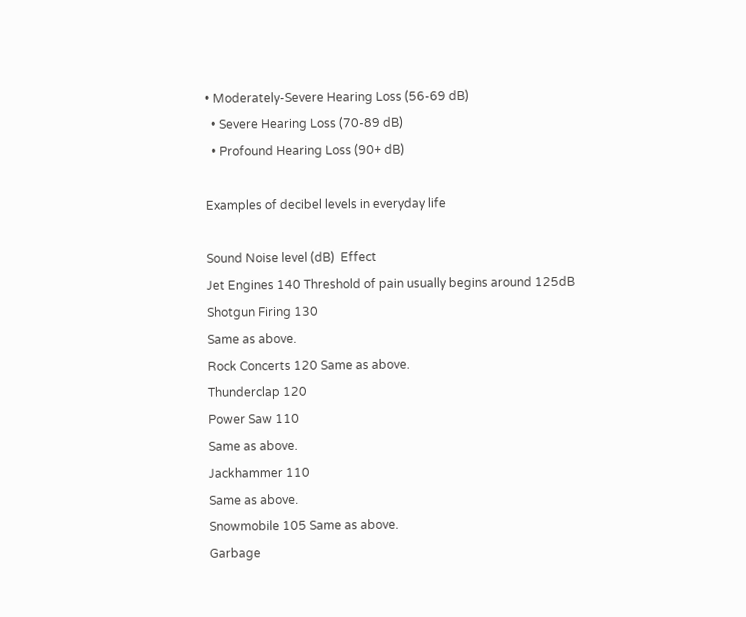• Moderately-Severe Hearing Loss (56-69 dB)
  • Severe Hearing Loss (70-89 dB)
  • Profound Hearing Loss (90+ dB)

Examples of decibel levels in everyday life

Sound Noise level (dB)  Effect
Jet Engines 140 Threshold of pain usually begins around 125dB
Shotgun Firing 130
Same as above.
Rock Concerts 120 Same as above.
Thunderclap 120
Power Saw 110
Same as above.
Jackhammer 110
Same as above.
Snowmobile 105 Same as above.
Garbage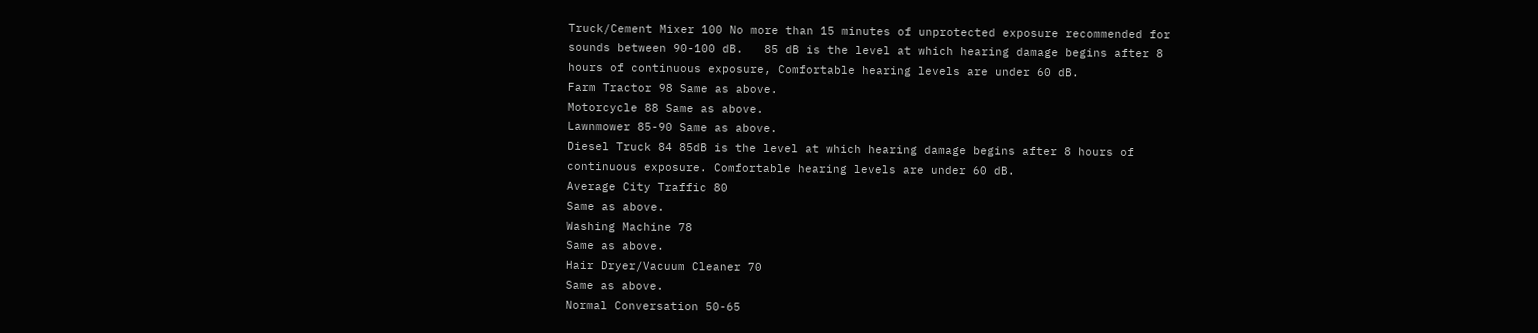Truck/Cement Mixer 100 No more than 15 minutes of unprotected exposure recommended for sounds between 90-100 dB.   85 dB is the level at which hearing damage begins after 8 hours of continuous exposure, Comfortable hearing levels are under 60 dB.
Farm Tractor 98 Same as above.
Motorcycle 88 Same as above.
Lawnmower 85-90 Same as above.
Diesel Truck 84 85dB is the level at which hearing damage begins after 8 hours of continuous exposure. Comfortable hearing levels are under 60 dB.
Average City Traffic 80
Same as above.
Washing Machine 78
Same as above.
Hair Dryer/Vacuum Cleaner 70
Same as above.
Normal Conversation 50-65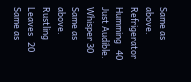Same as above.
Refrigerator Humming   40 Just Audible.
Whisper 30
Same as above.
Rustling Leaves   20
Same as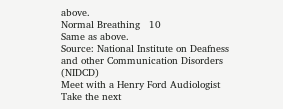above.
Normal Breathing   10
Same as above.
Source: National Institute on Deafness and other Communication Disorders (NIDCD)
Meet with a Henry Ford Audiologist
Take the next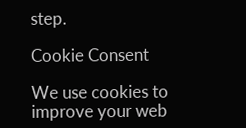step.

Cookie Consent

We use cookies to improve your web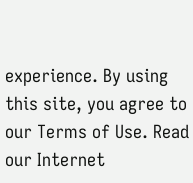experience. By using this site, you agree to our Terms of Use. Read our Internet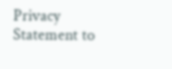Privacy Statement to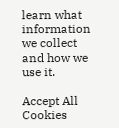learn what information we collect and how we use it.

Accept All Cookies